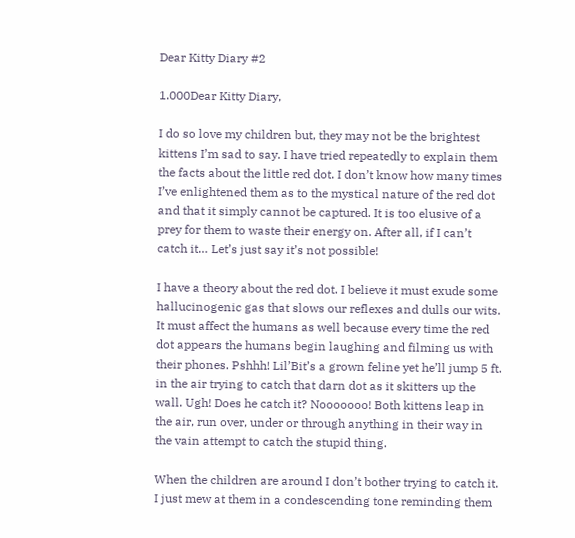Dear Kitty Diary #2

1.000Dear Kitty Diary,

I do so love my children but, they may not be the brightest kittens I’m sad to say. I have tried repeatedly to explain them the facts about the little red dot. I don’t know how many times I’ve enlightened them as to the mystical nature of the red dot and that it simply cannot be captured. It is too elusive of a prey for them to waste their energy on. After all, if I can’t catch it… Let’s just say it’s not possible!

I have a theory about the red dot. I believe it must exude some hallucinogenic gas that slows our reflexes and dulls our wits. It must affect the humans as well because every time the red dot appears the humans begin laughing and filming us with their phones. Pshhh! Lil’Bit’s a grown feline yet he’ll jump 5 ft. in the air trying to catch that darn dot as it skitters up the wall. Ugh! Does he catch it? Nooooooo! Both kittens leap in the air, run over, under or through anything in their way in the vain attempt to catch the stupid thing.

When the children are around I don’t bother trying to catch it. I just mew at them in a condescending tone reminding them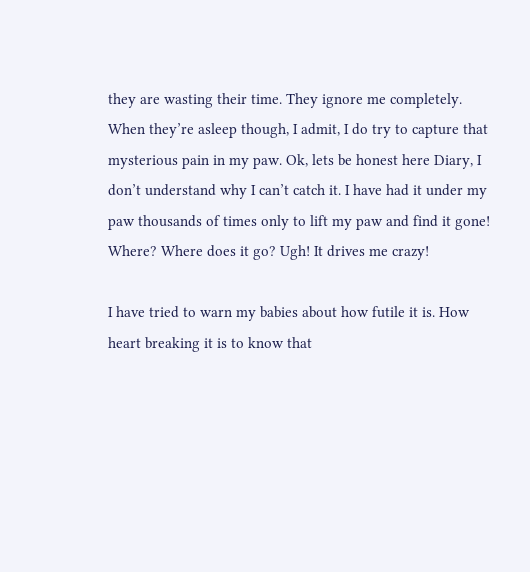they are wasting their time. They ignore me completely. When they’re asleep though, I admit, I do try to capture that mysterious pain in my paw. Ok, lets be honest here Diary, I don’t understand why I can’t catch it. I have had it under my paw thousands of times only to lift my paw and find it gone! Where? Where does it go? Ugh! It drives me crazy!

I have tried to warn my babies about how futile it is. How heart breaking it is to know that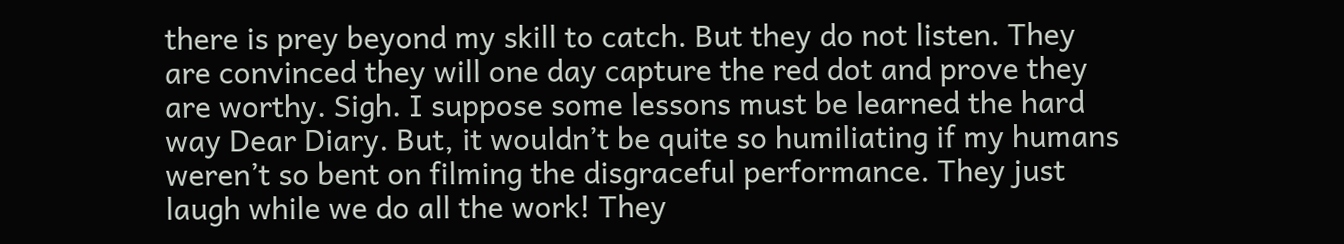there is prey beyond my skill to catch. But they do not listen. They are convinced they will one day capture the red dot and prove they are worthy. Sigh. I suppose some lessons must be learned the hard way Dear Diary. But, it wouldn’t be quite so humiliating if my humans weren’t so bent on filming the disgraceful performance. They just laugh while we do all the work! They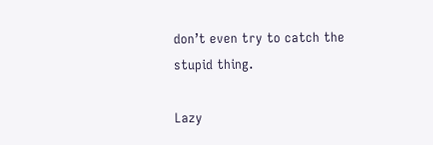don’t even try to catch the stupid thing.

Lazy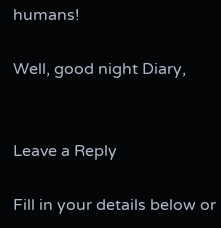humans!

Well, good night Diary,


Leave a Reply

Fill in your details below or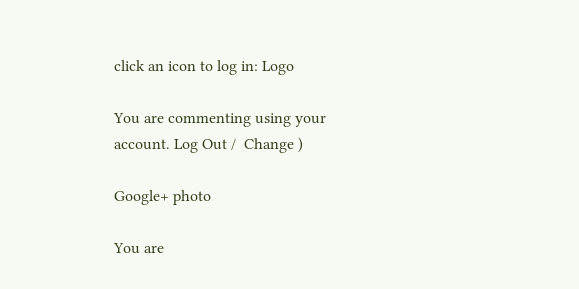click an icon to log in: Logo

You are commenting using your account. Log Out /  Change )

Google+ photo

You are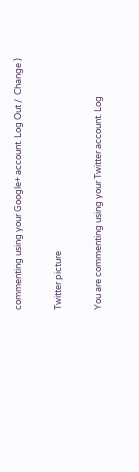commenting using your Google+ account. Log Out /  Change )

Twitter picture

You are commenting using your Twitter account. Log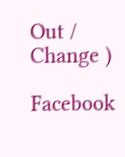Out /  Change )

Facebook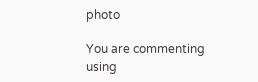photo

You are commenting using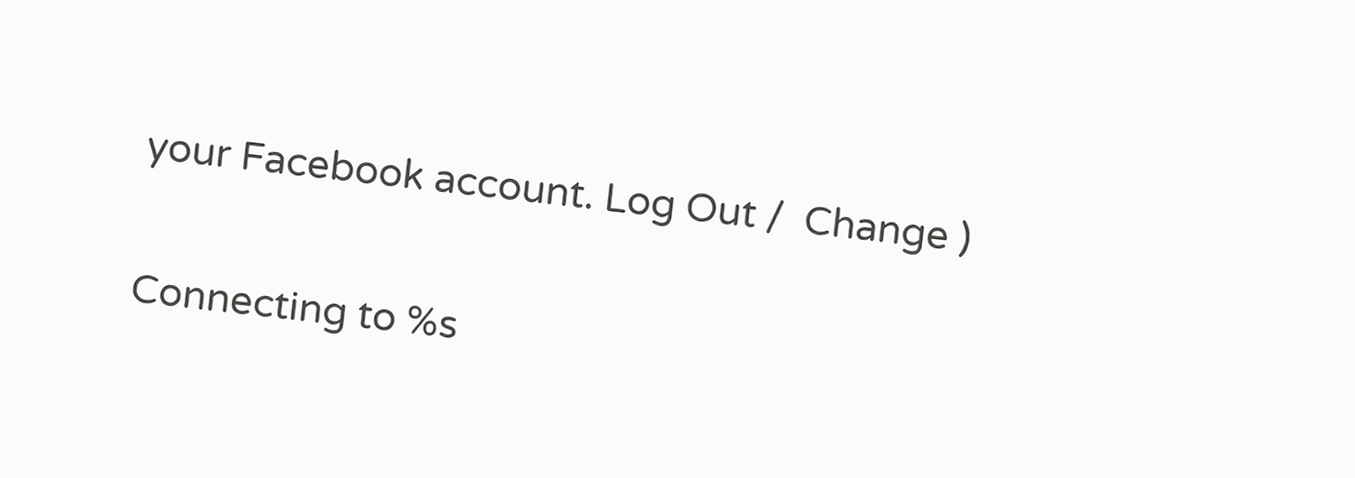your Facebook account. Log Out /  Change )


Connecting to %s